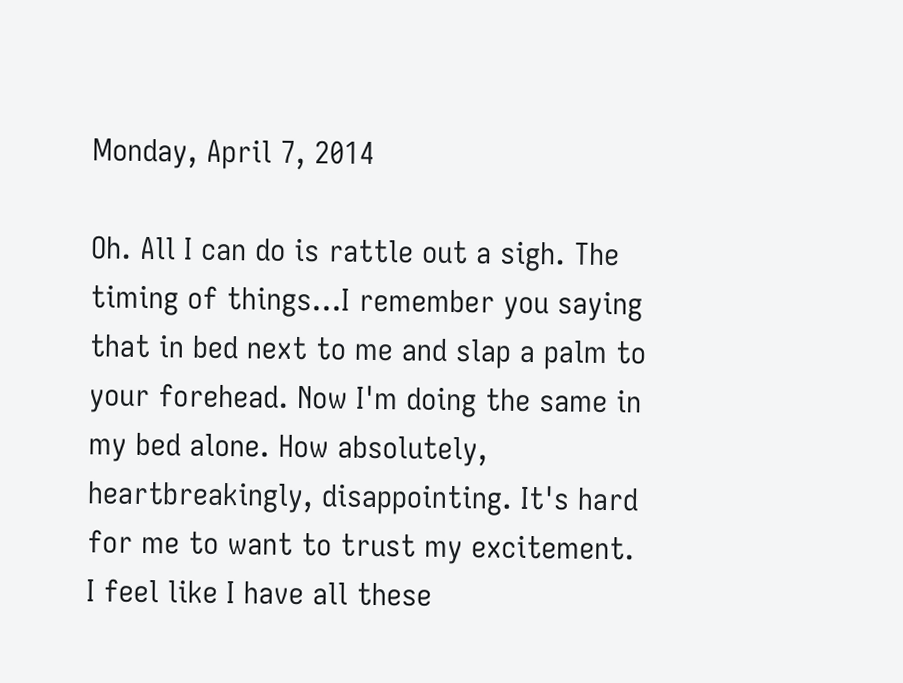Monday, April 7, 2014

Oh. All I can do is rattle out a sigh. The timing of things...I remember you saying that in bed next to me and slap a palm to your forehead. Now I'm doing the same in my bed alone. How absolutely, heartbreakingly, disappointing. It's hard for me to want to trust my excitement. I feel like I have all these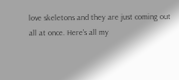love skeletons and they are just coming out all at once. Here's all my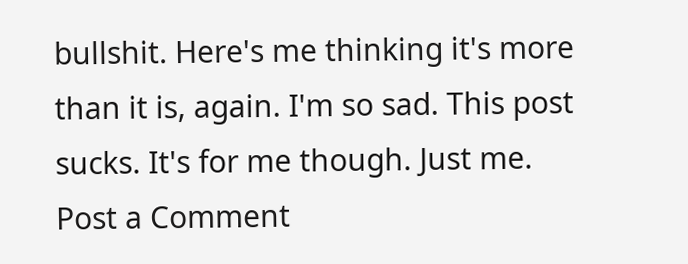bullshit. Here's me thinking it's more than it is, again. I'm so sad. This post sucks. It's for me though. Just me.
Post a Comment